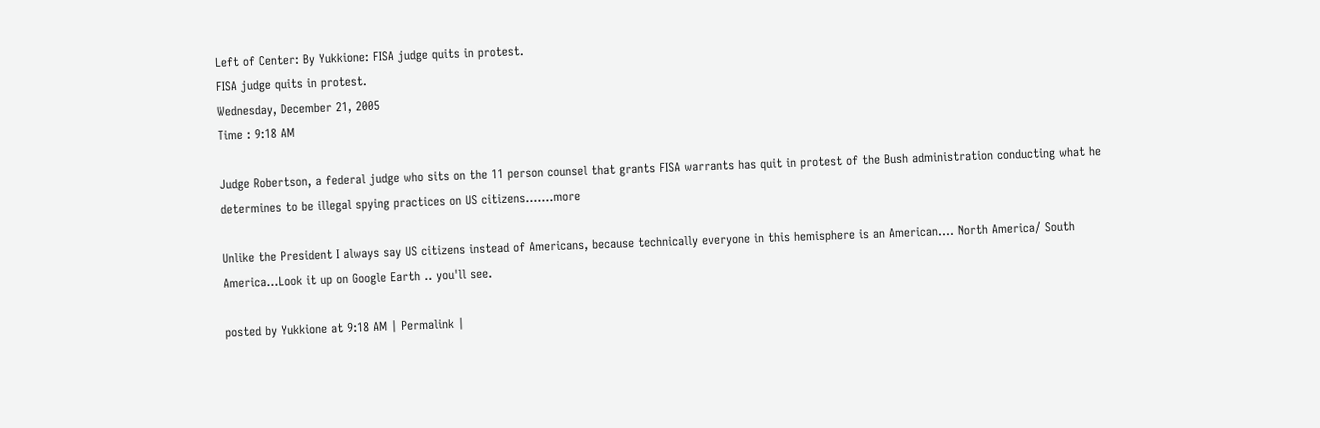Left of Center: By Yukkione: FISA judge quits in protest.
FISA judge quits in protest.
Wednesday, December 21, 2005
Time : 9:18 AM

Judge Robertson, a federal judge who sits on the 11 person counsel that grants FISA warrants has quit in protest of the Bush administration conducting what he determines to be illegal spying practices on US citizens.......more

Unlike the President I always say US citizens instead of Americans, because technically everyone in this hemisphere is an American.... North America/ South America...Look it up on Google Earth .. you'll see.

posted by Yukkione at 9:18 AM | Permalink |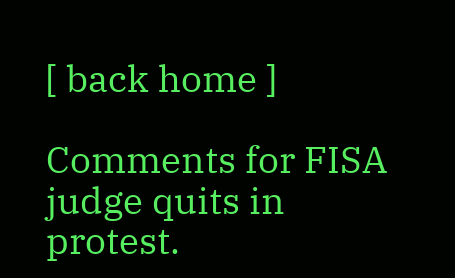[ back home ]

Comments for FISA judge quits in protest.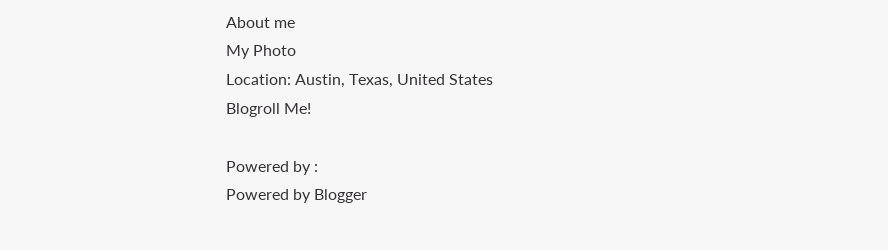About me
My Photo
Location: Austin, Texas, United States
Blogroll Me!

Powered by :
Powered by Blogger